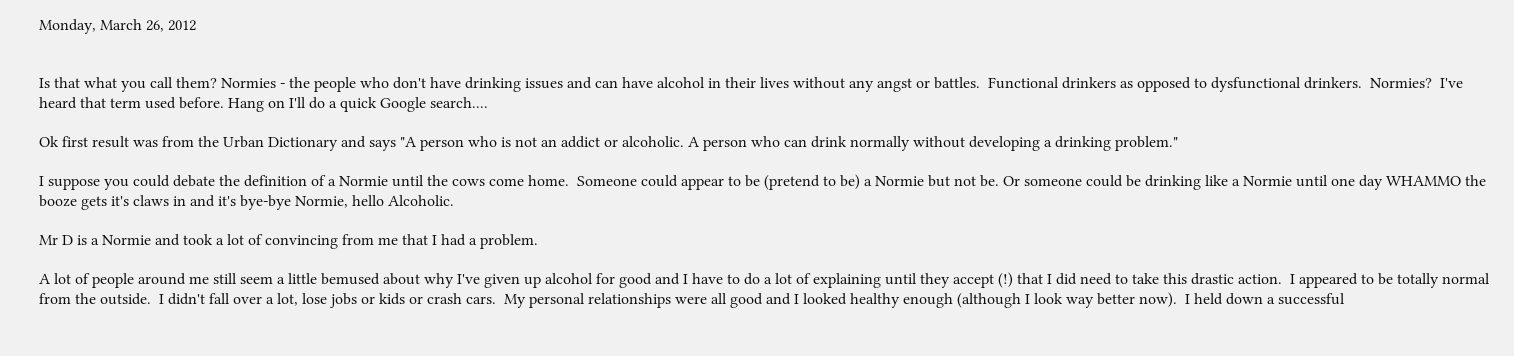Monday, March 26, 2012


Is that what you call them? Normies - the people who don't have drinking issues and can have alcohol in their lives without any angst or battles.  Functional drinkers as opposed to dysfunctional drinkers.  Normies?  I've heard that term used before. Hang on I'll do a quick Google search....

Ok first result was from the Urban Dictionary and says "A person who is not an addict or alcoholic. A person who can drink normally without developing a drinking problem."

I suppose you could debate the definition of a Normie until the cows come home.  Someone could appear to be (pretend to be) a Normie but not be. Or someone could be drinking like a Normie until one day WHAMMO the booze gets it's claws in and it's bye-bye Normie, hello Alcoholic.

Mr D is a Normie and took a lot of convincing from me that I had a problem.

A lot of people around me still seem a little bemused about why I've given up alcohol for good and I have to do a lot of explaining until they accept (!) that I did need to take this drastic action.  I appeared to be totally normal from the outside.  I didn't fall over a lot, lose jobs or kids or crash cars.  My personal relationships were all good and I looked healthy enough (although I look way better now).  I held down a successful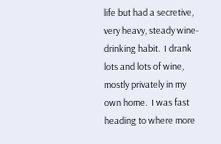life but had a secretive, very heavy, steady wine-drinking habit.  I drank lots and lots of wine, mostly privately in my own home.  I was fast heading to where more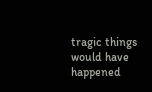tragic things would have happened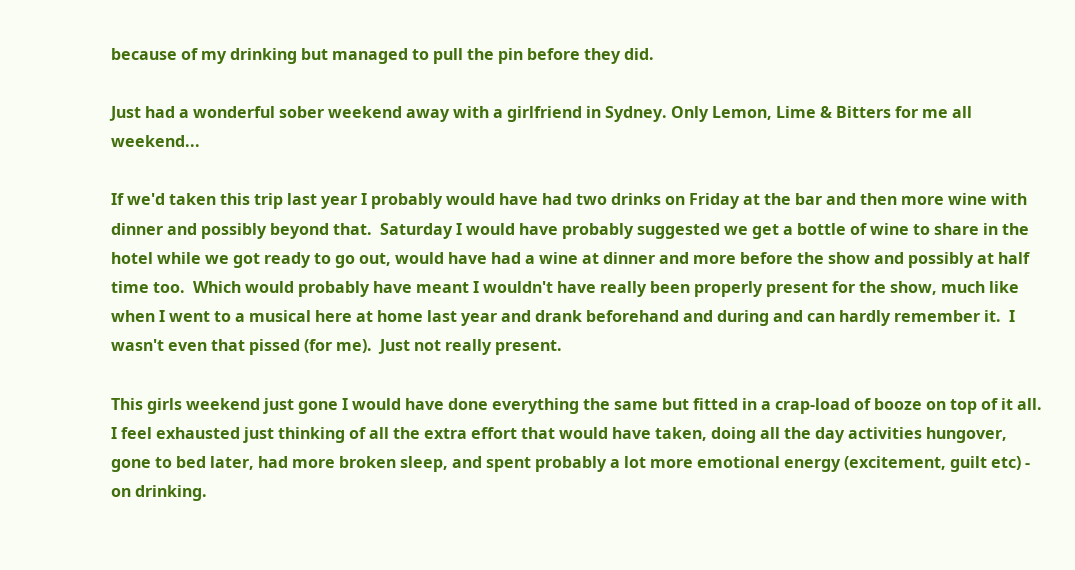because of my drinking but managed to pull the pin before they did.

Just had a wonderful sober weekend away with a girlfriend in Sydney. Only Lemon, Lime & Bitters for me all weekend...

If we'd taken this trip last year I probably would have had two drinks on Friday at the bar and then more wine with dinner and possibly beyond that.  Saturday I would have probably suggested we get a bottle of wine to share in the hotel while we got ready to go out, would have had a wine at dinner and more before the show and possibly at half time too.  Which would probably have meant I wouldn't have really been properly present for the show, much like when I went to a musical here at home last year and drank beforehand and during and can hardly remember it.  I wasn't even that pissed (for me).  Just not really present.

This girls weekend just gone I would have done everything the same but fitted in a crap-load of booze on top of it all.  I feel exhausted just thinking of all the extra effort that would have taken, doing all the day activities hungover, gone to bed later, had more broken sleep, and spent probably a lot more emotional energy (excitement, guilt etc) - on drinking.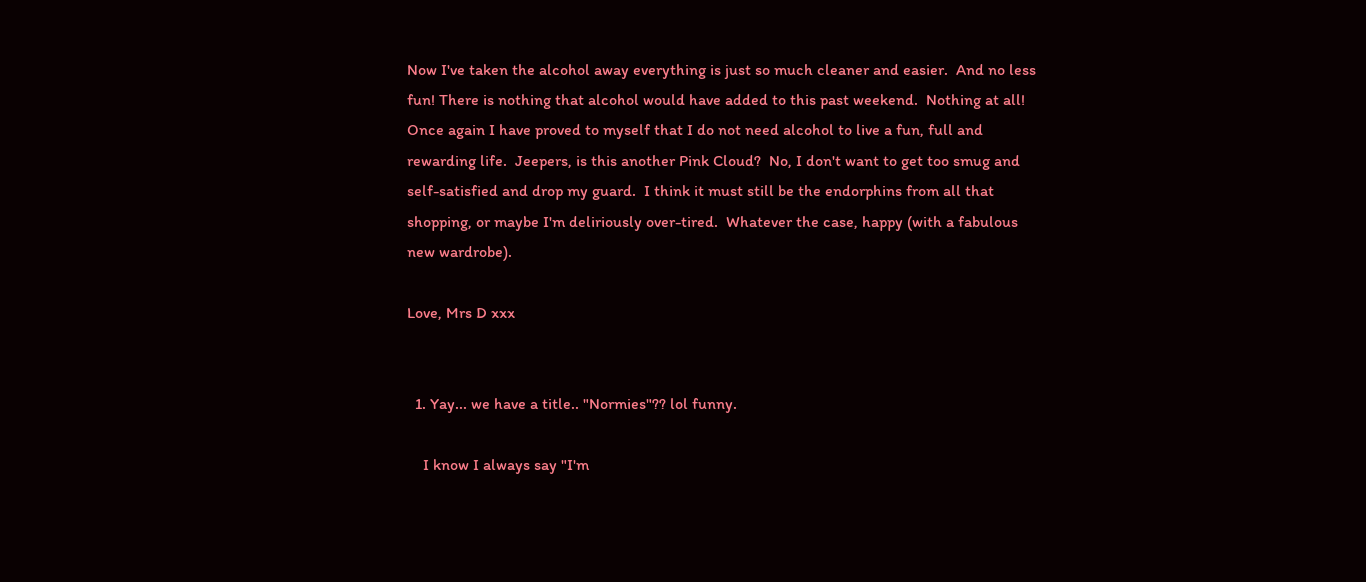Now I've taken the alcohol away everything is just so much cleaner and easier.  And no less fun! There is nothing that alcohol would have added to this past weekend.  Nothing at all!  Once again I have proved to myself that I do not need alcohol to live a fun, full and rewarding life.  Jeepers, is this another Pink Cloud?  No, I don't want to get too smug and self-satisfied and drop my guard.  I think it must still be the endorphins from all that shopping, or maybe I'm deliriously over-tired.  Whatever the case, happy (with a fabulous new wardrobe).

Love, Mrs D xxx


  1. Yay... we have a title.. "Normies"?? lol funny.

    I know I always say "I'm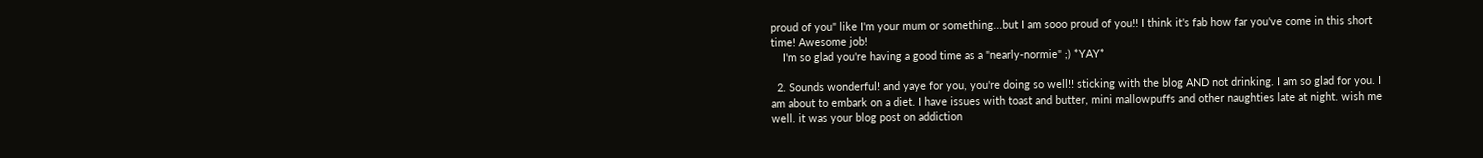proud of you" like I'm your mum or something...but I am sooo proud of you!! I think it's fab how far you've come in this short time! Awesome job!
    I'm so glad you're having a good time as a "nearly-normie" ;) *YAY*

  2. Sounds wonderful! and yaye for you, you're doing so well!! sticking with the blog AND not drinking. I am so glad for you. I am about to embark on a diet. I have issues with toast and butter, mini mallowpuffs and other naughties late at night. wish me well. it was your blog post on addiction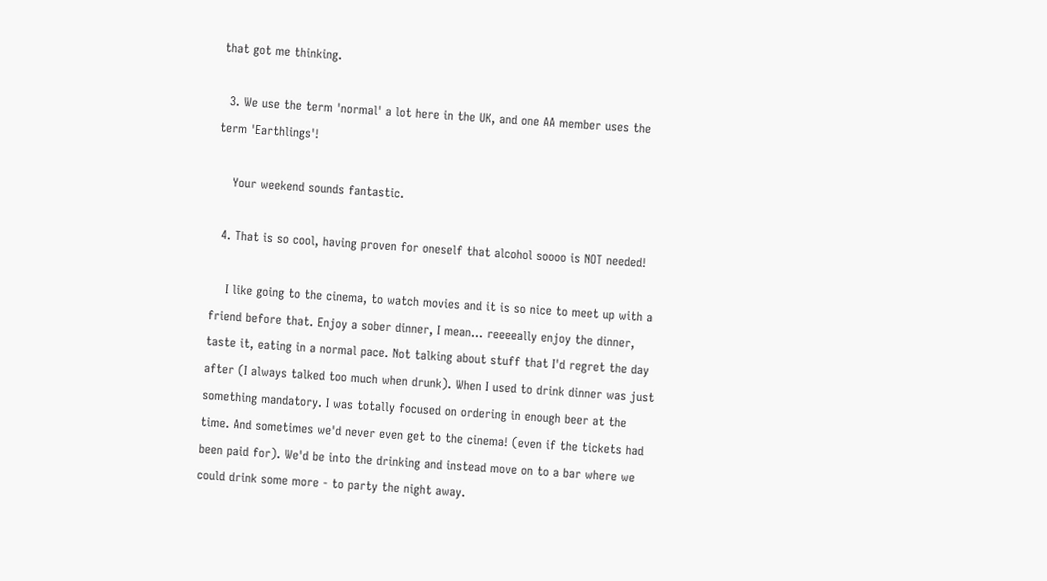that got me thinking.

  3. We use the term 'normal' a lot here in the UK, and one AA member uses the term 'Earthlings'!

    Your weekend sounds fantastic.

  4. That is so cool, having proven for oneself that alcohol soooo is NOT needed!

    I like going to the cinema, to watch movies and it is so nice to meet up with a friend before that. Enjoy a sober dinner, I mean... reeeeally enjoy the dinner, taste it, eating in a normal pace. Not talking about stuff that I'd regret the day after (I always talked too much when drunk). When I used to drink dinner was just something mandatory. I was totally focused on ordering in enough beer at the time. And sometimes we'd never even get to the cinema! (even if the tickets had been paid for). We'd be into the drinking and instead move on to a bar where we could drink some more - to party the night away.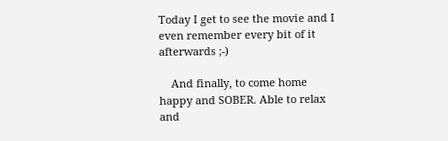Today I get to see the movie and I even remember every bit of it afterwards ;-)

    And finally, to come home happy and SOBER. Able to relax and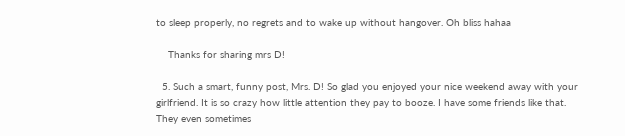to sleep properly, no regrets and to wake up without hangover. Oh bliss hahaa

    Thanks for sharing mrs D!

  5. Such a smart, funny post, Mrs. D! So glad you enjoyed your nice weekend away with your girlfriend. It is so crazy how little attention they pay to booze. I have some friends like that. They even sometimes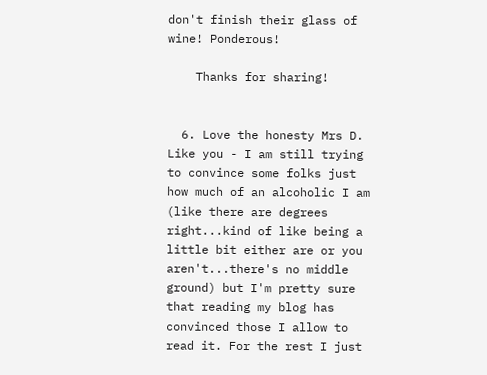don't finish their glass of wine! Ponderous!

    Thanks for sharing!


  6. Love the honesty Mrs D. Like you - I am still trying to convince some folks just how much of an alcoholic I am (like there are degrees right...kind of like being a little bit either are or you aren't...there's no middle ground) but I'm pretty sure that reading my blog has convinced those I allow to read it. For the rest I just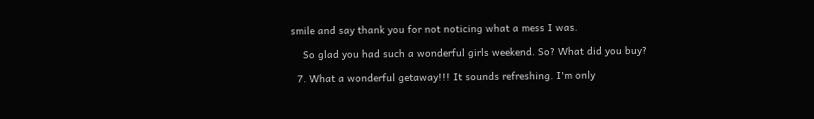smile and say thank you for not noticing what a mess I was.

    So glad you had such a wonderful girls weekend. So? What did you buy?

  7. What a wonderful getaway!!! It sounds refreshing. I'm only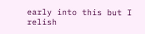early into this but I relish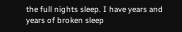the full nights sleep. I have years and years of broken sleep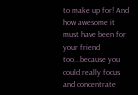to make up for! And how awesome it must have been for your friend too...because you could really focus and concentrate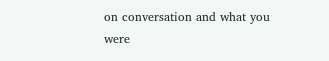on conversation and what you were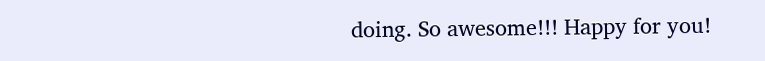doing. So awesome!!! Happy for you!